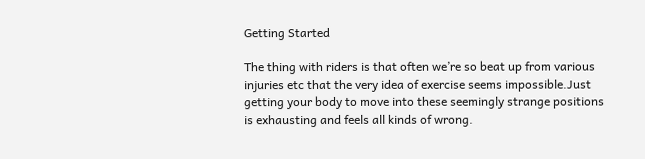Getting Started

The thing with riders is that often we’re so beat up from various injuries etc that the very idea of exercise seems impossible.Just getting your body to move into these seemingly strange positions is exhausting and feels all kinds of wrong.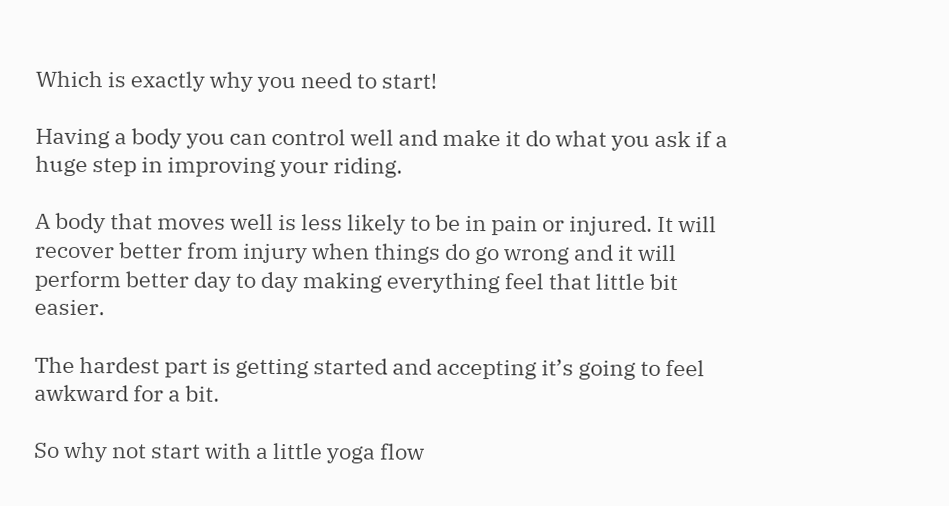Which is exactly why you need to start!

Having a body you can control well and make it do what you ask if a huge step in improving your riding.

A body that moves well is less likely to be in pain or injured. It will recover better from injury when things do go wrong and it will perform better day to day making everything feel that little bit easier.

The hardest part is getting started and accepting it’s going to feel awkward for a bit.

So why not start with a little yoga flow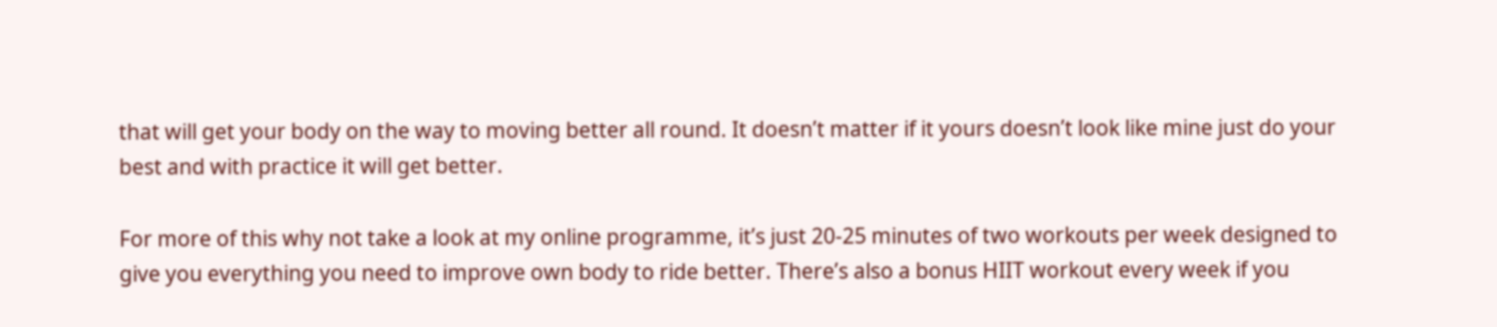that will get your body on the way to moving better all round. It doesn’t matter if it yours doesn’t look like mine just do your best and with practice it will get better.

For more of this why not take a look at my online programme, it’s just 20-25 minutes of two workouts per week designed to give you everything you need to improve own body to ride better. There’s also a bonus HIIT workout every week if you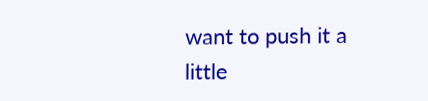want to push it a little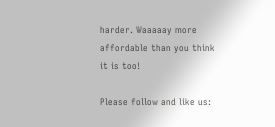harder. Waaaaay more affordable than you think it is too!

Please follow and like us: